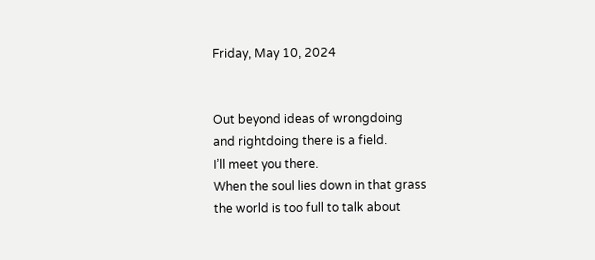Friday, May 10, 2024


Out beyond ideas of wrongdoing
and rightdoing there is a field.
I’ll meet you there.
When the soul lies down in that grass
the world is too full to talk about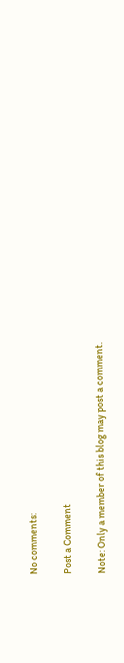No comments:

Post a Comment

Note: Only a member of this blog may post a comment.